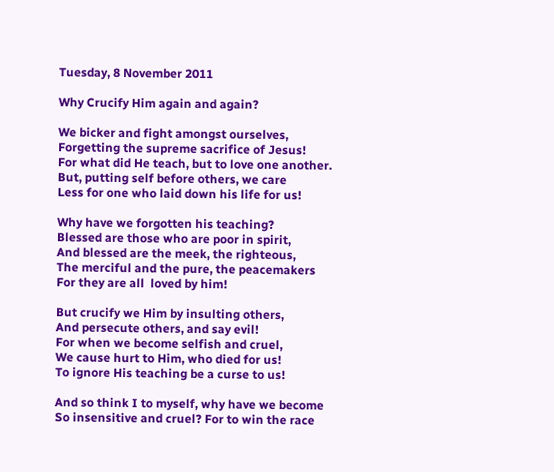Tuesday, 8 November 2011

Why Crucify Him again and again?

We bicker and fight amongst ourselves,
Forgetting the supreme sacrifice of Jesus!
For what did He teach, but to love one another.
But, putting self before others, we care
Less for one who laid down his life for us!

Why have we forgotten his teaching?
Blessed are those who are poor in spirit,
And blessed are the meek, the righteous,
The merciful and the pure, the peacemakers
For they are all  loved by him!

But crucify we Him by insulting others,
And persecute others, and say evil!
For when we become selfish and cruel,
We cause hurt to Him, who died for us!
To ignore His teaching be a curse to us!

And so think I to myself, why have we become
So insensitive and cruel? For to win the race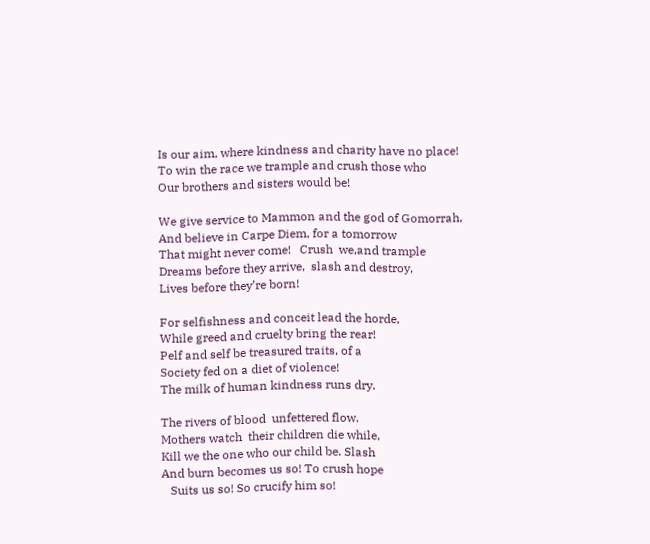Is our aim, where kindness and charity have no place!
To win the race we trample and crush those who
Our brothers and sisters would be!

We give service to Mammon and the god of Gomorrah,
And believe in Carpe Diem, for a tomorrow
That might never come!   Crush  we,and trample
Dreams before they arrive,  slash and destroy,
Lives before they’re born!

For selfishness and conceit lead the horde,
While greed and cruelty bring the rear!
Pelf and self be treasured traits, of a
Society fed on a diet of violence!
The milk of human kindness runs dry.

The rivers of blood  unfettered flow.
Mothers watch  their children die while,
Kill we the one who our child be. Slash
And burn becomes us so! To crush hope
   Suits us so! So crucify him so!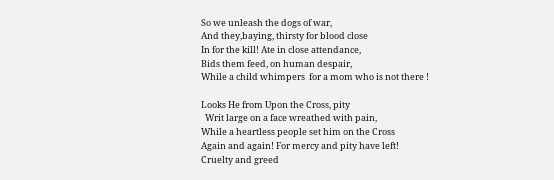So we unleash the dogs of war,
And they,baying, thirsty for blood close
In for the kill! Ate in close attendance,
Bids them feed, on human despair,
While a child whimpers  for a mom who is not there !

Looks He from Upon the Cross, pity
  Writ large on a face wreathed with pain,
While a heartless people set him on the Cross
Again and again! For mercy and pity have left!
Cruelty and greed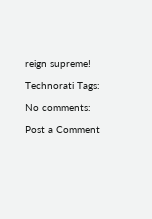reign supreme!

Technorati Tags:

No comments:

Post a Comment